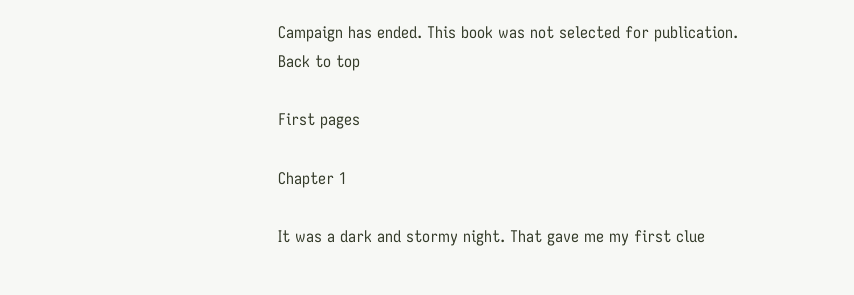Campaign has ended. This book was not selected for publication.
Back to top

First pages

Chapter 1

It was a dark and stormy night. That gave me my first clue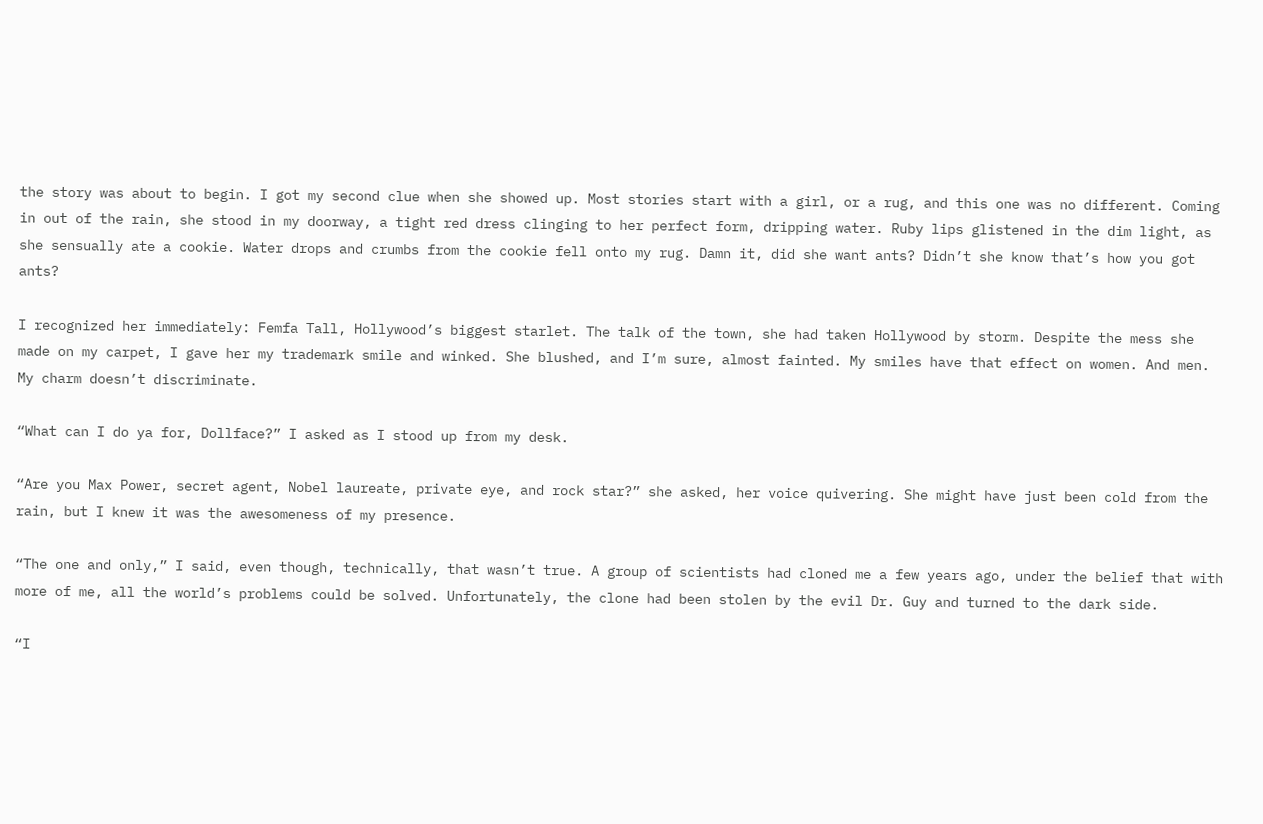the story was about to begin. I got my second clue when she showed up. Most stories start with a girl, or a rug, and this one was no different. Coming in out of the rain, she stood in my doorway, a tight red dress clinging to her perfect form, dripping water. Ruby lips glistened in the dim light, as she sensually ate a cookie. Water drops and crumbs from the cookie fell onto my rug. Damn it, did she want ants? Didn’t she know that’s how you got ants?

I recognized her immediately: Femfa Tall, Hollywood’s biggest starlet. The talk of the town, she had taken Hollywood by storm. Despite the mess she made on my carpet, I gave her my trademark smile and winked. She blushed, and I’m sure, almost fainted. My smiles have that effect on women. And men. My charm doesn’t discriminate.

“What can I do ya for, Dollface?” I asked as I stood up from my desk.

“Are you Max Power, secret agent, Nobel laureate, private eye, and rock star?” she asked, her voice quivering. She might have just been cold from the rain, but I knew it was the awesomeness of my presence.

“The one and only,” I said, even though, technically, that wasn’t true. A group of scientists had cloned me a few years ago, under the belief that with more of me, all the world’s problems could be solved. Unfortunately, the clone had been stolen by the evil Dr. Guy and turned to the dark side.

“I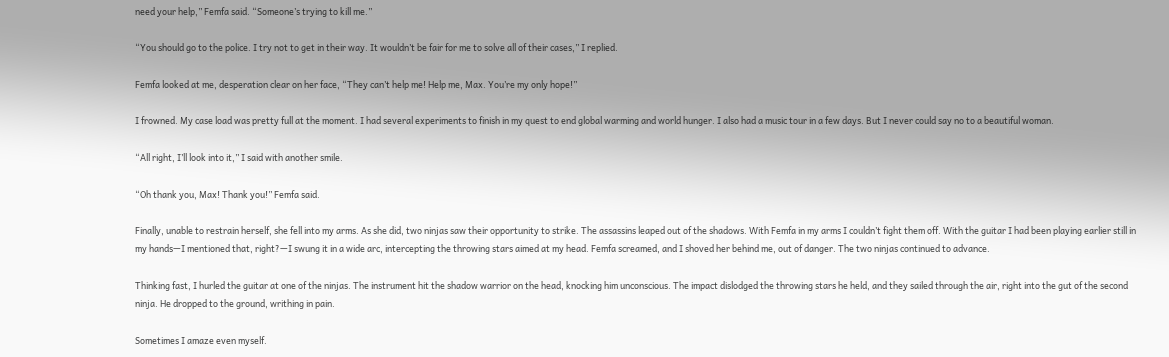need your help,” Femfa said. “Someone’s trying to kill me.”

“You should go to the police. I try not to get in their way. It wouldn’t be fair for me to solve all of their cases,” I replied.

Femfa looked at me, desperation clear on her face, “They can’t help me! Help me, Max. You’re my only hope!”

I frowned. My case load was pretty full at the moment. I had several experiments to finish in my quest to end global warming and world hunger. I also had a music tour in a few days. But I never could say no to a beautiful woman.

“All right, I’ll look into it,” I said with another smile.

“Oh thank you, Max! Thank you!” Femfa said.

Finally, unable to restrain herself, she fell into my arms. As she did, two ninjas saw their opportunity to strike. The assassins leaped out of the shadows. With Femfa in my arms I couldn’t fight them off. With the guitar I had been playing earlier still in my hands—I mentioned that, right?—I swung it in a wide arc, intercepting the throwing stars aimed at my head. Femfa screamed, and I shoved her behind me, out of danger. The two ninjas continued to advance.

Thinking fast, I hurled the guitar at one of the ninjas. The instrument hit the shadow warrior on the head, knocking him unconscious. The impact dislodged the throwing stars he held, and they sailed through the air, right into the gut of the second ninja. He dropped to the ground, writhing in pain.

Sometimes I amaze even myself.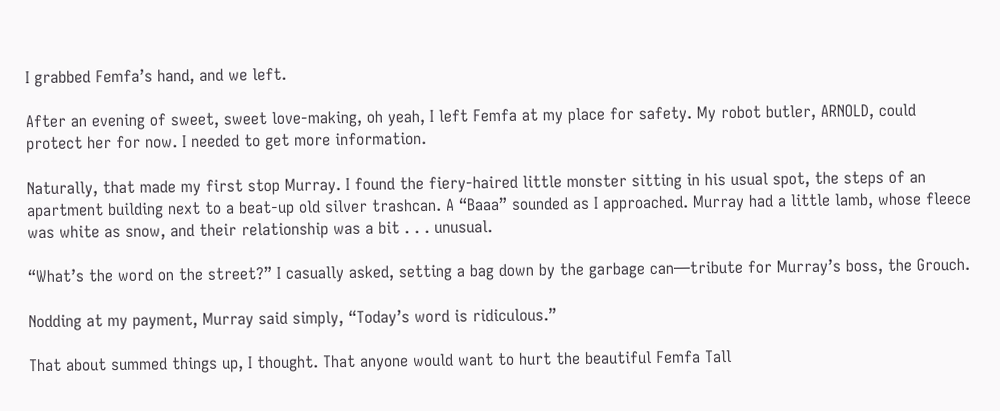I grabbed Femfa’s hand, and we left.

After an evening of sweet, sweet love-making, oh yeah, I left Femfa at my place for safety. My robot butler, ARNOLD, could protect her for now. I needed to get more information.

Naturally, that made my first stop Murray. I found the fiery-haired little monster sitting in his usual spot, the steps of an apartment building next to a beat-up old silver trashcan. A “Baaa” sounded as I approached. Murray had a little lamb, whose fleece was white as snow, and their relationship was a bit . . . unusual.

“What’s the word on the street?” I casually asked, setting a bag down by the garbage can—tribute for Murray’s boss, the Grouch.

Nodding at my payment, Murray said simply, “Today’s word is ridiculous.”

That about summed things up, I thought. That anyone would want to hurt the beautiful Femfa Tall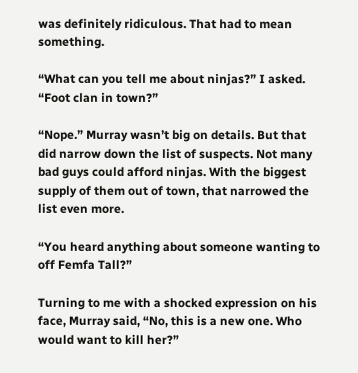was definitely ridiculous. That had to mean something.

“What can you tell me about ninjas?” I asked. “Foot clan in town?”

“Nope.” Murray wasn’t big on details. But that did narrow down the list of suspects. Not many bad guys could afford ninjas. With the biggest supply of them out of town, that narrowed the list even more.

“You heard anything about someone wanting to off Femfa Tall?”

Turning to me with a shocked expression on his face, Murray said, “No, this is a new one. Who would want to kill her?”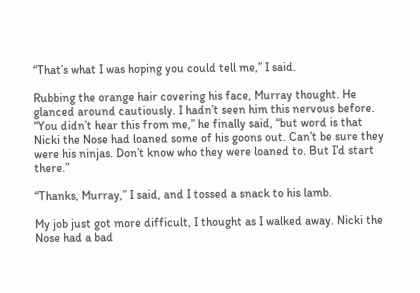“That’s what I was hoping you could tell me,” I said.

Rubbing the orange hair covering his face, Murray thought. He glanced around cautiously. I hadn’t seen him this nervous before. “You didn’t hear this from me,” he finally said, “but word is that Nicki the Nose had loaned some of his goons out. Can’t be sure they were his ninjas. Don’t know who they were loaned to. But I’d start there.”

“Thanks, Murray,” I said, and I tossed a snack to his lamb.

My job just got more difficult, I thought as I walked away. Nicki the Nose had a bad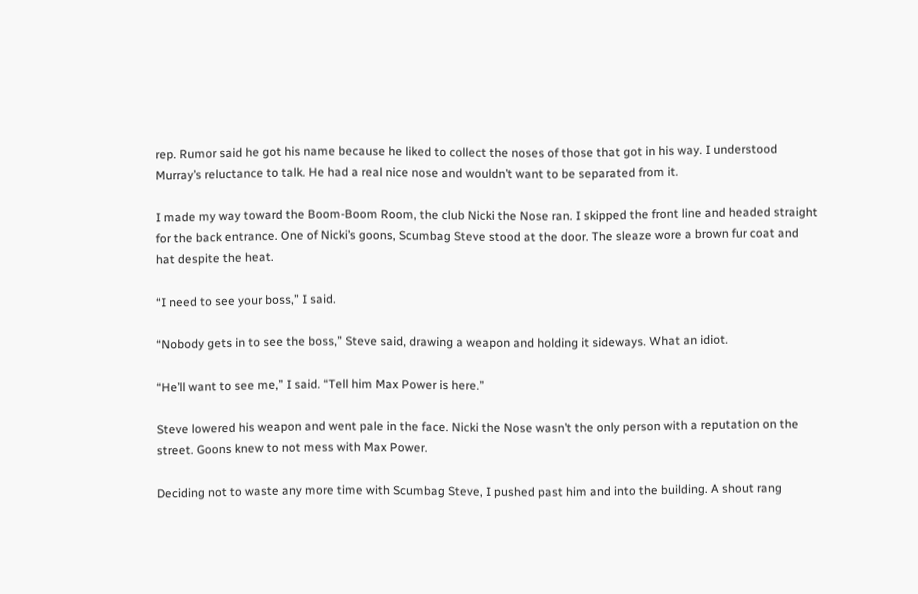rep. Rumor said he got his name because he liked to collect the noses of those that got in his way. I understood Murray’s reluctance to talk. He had a real nice nose and wouldn’t want to be separated from it.

I made my way toward the Boom-Boom Room, the club Nicki the Nose ran. I skipped the front line and headed straight for the back entrance. One of Nicki’s goons, Scumbag Steve stood at the door. The sleaze wore a brown fur coat and hat despite the heat.

“I need to see your boss,” I said.

“Nobody gets in to see the boss,” Steve said, drawing a weapon and holding it sideways. What an idiot.

“He’ll want to see me,” I said. “Tell him Max Power is here.”

Steve lowered his weapon and went pale in the face. Nicki the Nose wasn’t the only person with a reputation on the street. Goons knew to not mess with Max Power.

Deciding not to waste any more time with Scumbag Steve, I pushed past him and into the building. A shout rang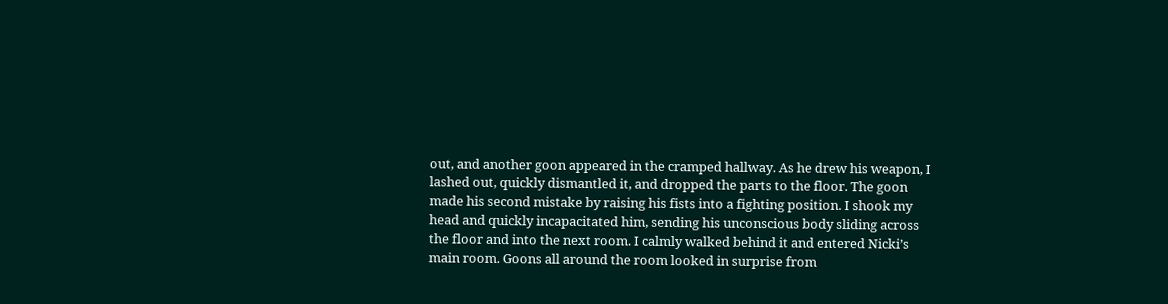out, and another goon appeared in the cramped hallway. As he drew his weapon, I lashed out, quickly dismantled it, and dropped the parts to the floor. The goon made his second mistake by raising his fists into a fighting position. I shook my head and quickly incapacitated him, sending his unconscious body sliding across the floor and into the next room. I calmly walked behind it and entered Nicki’s main room. Goons all around the room looked in surprise from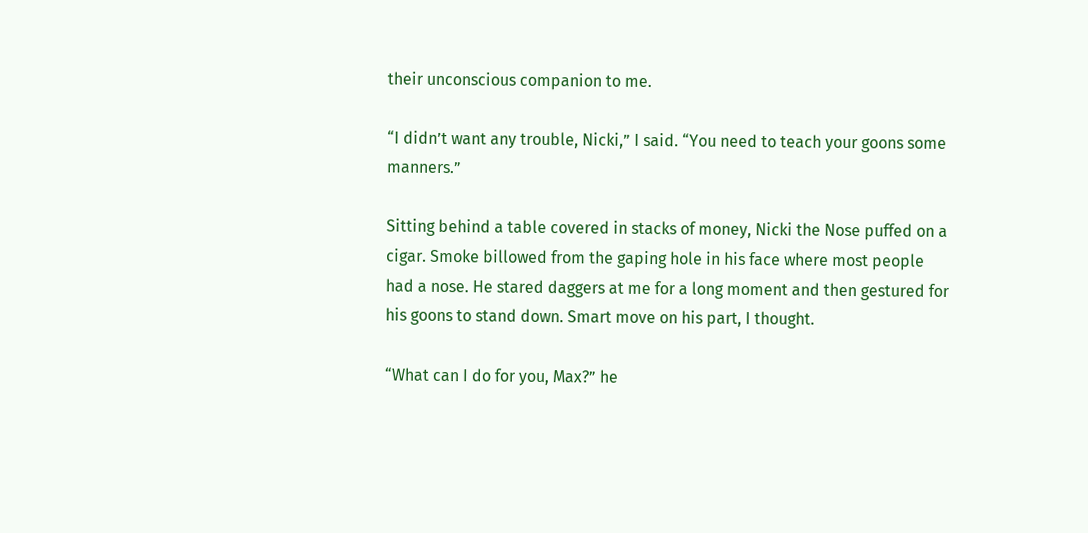their unconscious companion to me.

“I didn’t want any trouble, Nicki,” I said. “You need to teach your goons some manners.”

Sitting behind a table covered in stacks of money, Nicki the Nose puffed on a cigar. Smoke billowed from the gaping hole in his face where most people had a nose. He stared daggers at me for a long moment and then gestured for his goons to stand down. Smart move on his part, I thought.

“What can I do for you, Max?” he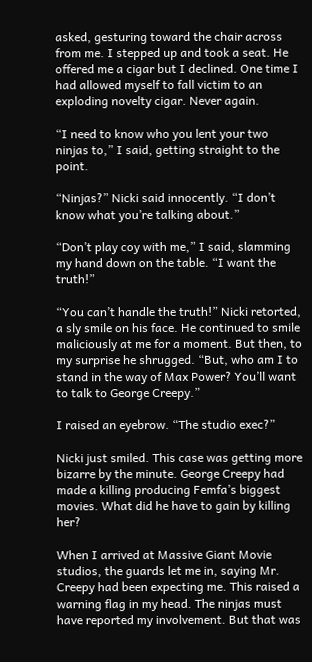asked, gesturing toward the chair across from me. I stepped up and took a seat. He offered me a cigar but I declined. One time I had allowed myself to fall victim to an exploding novelty cigar. Never again.

“I need to know who you lent your two ninjas to,” I said, getting straight to the point.

“Ninjas?” Nicki said innocently. “I don’t know what you’re talking about.”

“Don’t play coy with me,” I said, slamming my hand down on the table. “I want the truth!”

“You can’t handle the truth!” Nicki retorted, a sly smile on his face. He continued to smile maliciously at me for a moment. But then, to my surprise he shrugged. “But, who am I to stand in the way of Max Power? You’ll want to talk to George Creepy.”

I raised an eyebrow. “The studio exec?”

Nicki just smiled. This case was getting more bizarre by the minute. George Creepy had made a killing producing Femfa’s biggest movies. What did he have to gain by killing her?

When I arrived at Massive Giant Movie studios, the guards let me in, saying Mr. Creepy had been expecting me. This raised a warning flag in my head. The ninjas must have reported my involvement. But that was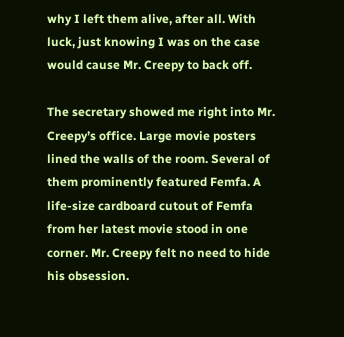why I left them alive, after all. With luck, just knowing I was on the case would cause Mr. Creepy to back off.

The secretary showed me right into Mr. Creepy’s office. Large movie posters lined the walls of the room. Several of them prominently featured Femfa. A life-size cardboard cutout of Femfa from her latest movie stood in one corner. Mr. Creepy felt no need to hide his obsession.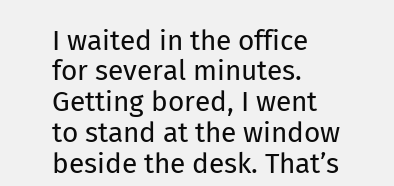I waited in the office for several minutes. Getting bored, I went to stand at the window beside the desk. That’s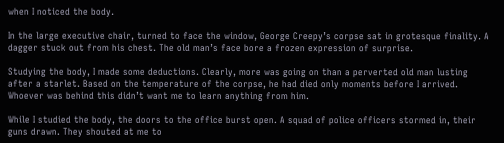when I noticed the body.

In the large executive chair, turned to face the window, George Creepy’s corpse sat in grotesque finality. A dagger stuck out from his chest. The old man’s face bore a frozen expression of surprise.

Studying the body, I made some deductions. Clearly, more was going on than a perverted old man lusting after a starlet. Based on the temperature of the corpse, he had died only moments before I arrived. Whoever was behind this didn’t want me to learn anything from him.

While I studied the body, the doors to the office burst open. A squad of police officers stormed in, their guns drawn. They shouted at me to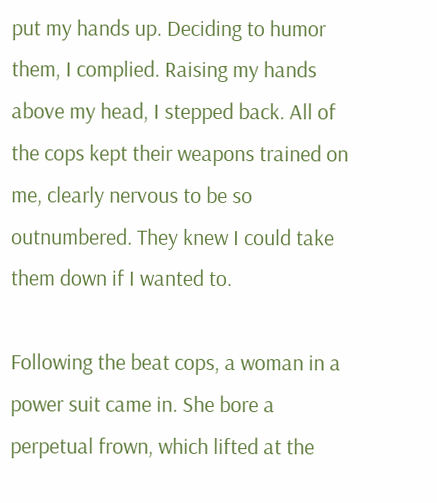put my hands up. Deciding to humor them, I complied. Raising my hands above my head, I stepped back. All of the cops kept their weapons trained on me, clearly nervous to be so outnumbered. They knew I could take them down if I wanted to.

Following the beat cops, a woman in a power suit came in. She bore a perpetual frown, which lifted at the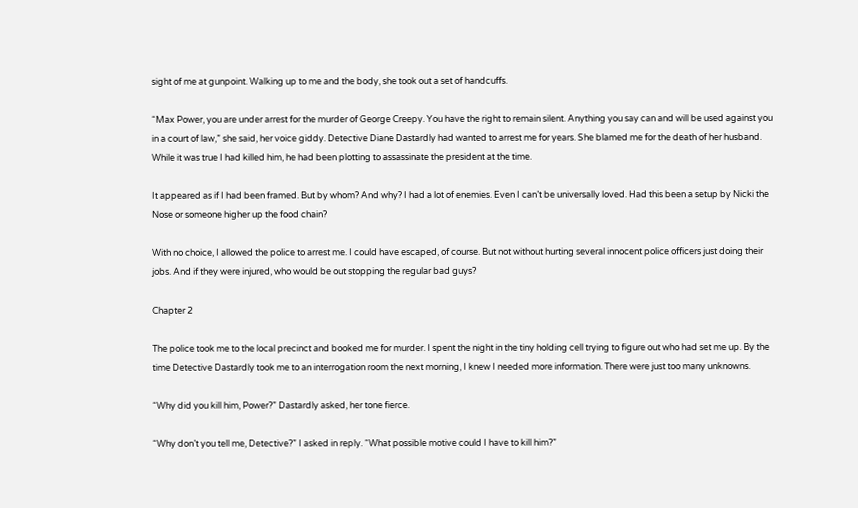sight of me at gunpoint. Walking up to me and the body, she took out a set of handcuffs.

“Max Power, you are under arrest for the murder of George Creepy. You have the right to remain silent. Anything you say can and will be used against you in a court of law,” she said, her voice giddy. Detective Diane Dastardly had wanted to arrest me for years. She blamed me for the death of her husband. While it was true I had killed him, he had been plotting to assassinate the president at the time.

It appeared as if I had been framed. But by whom? And why? I had a lot of enemies. Even I can’t be universally loved. Had this been a setup by Nicki the Nose or someone higher up the food chain?

With no choice, I allowed the police to arrest me. I could have escaped, of course. But not without hurting several innocent police officers just doing their jobs. And if they were injured, who would be out stopping the regular bad guys?

Chapter 2

The police took me to the local precinct and booked me for murder. I spent the night in the tiny holding cell trying to figure out who had set me up. By the time Detective Dastardly took me to an interrogation room the next morning, I knew I needed more information. There were just too many unknowns.

“Why did you kill him, Power?” Dastardly asked, her tone fierce.

“Why don’t you tell me, Detective?” I asked in reply. “What possible motive could I have to kill him?”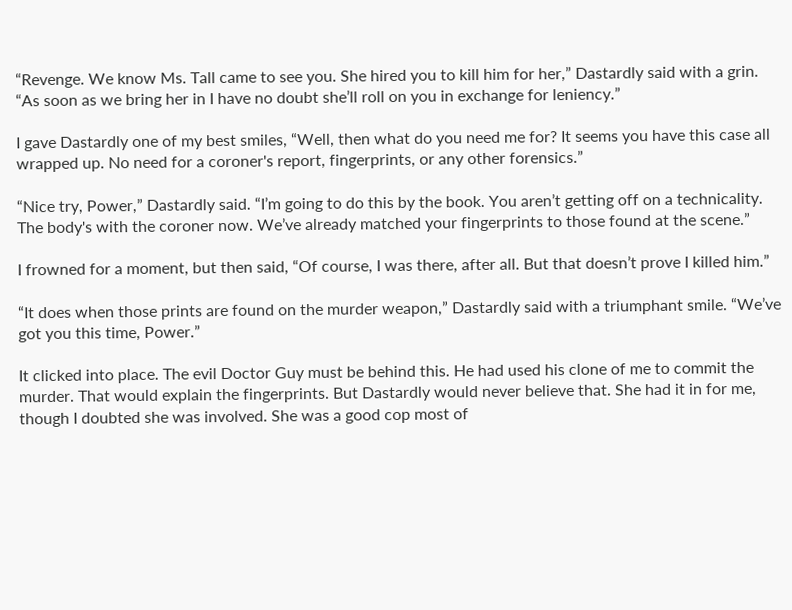“Revenge. We know Ms. Tall came to see you. She hired you to kill him for her,” Dastardly said with a grin. “As soon as we bring her in I have no doubt she’ll roll on you in exchange for leniency.”

I gave Dastardly one of my best smiles, “Well, then what do you need me for? It seems you have this case all wrapped up. No need for a coroner's report, fingerprints, or any other forensics.”

“Nice try, Power,” Dastardly said. “I’m going to do this by the book. You aren’t getting off on a technicality. The body's with the coroner now. We’ve already matched your fingerprints to those found at the scene.”

I frowned for a moment, but then said, “Of course, I was there, after all. But that doesn’t prove I killed him.”

“It does when those prints are found on the murder weapon,” Dastardly said with a triumphant smile. “We’ve got you this time, Power.”

It clicked into place. The evil Doctor Guy must be behind this. He had used his clone of me to commit the murder. That would explain the fingerprints. But Dastardly would never believe that. She had it in for me, though I doubted she was involved. She was a good cop most of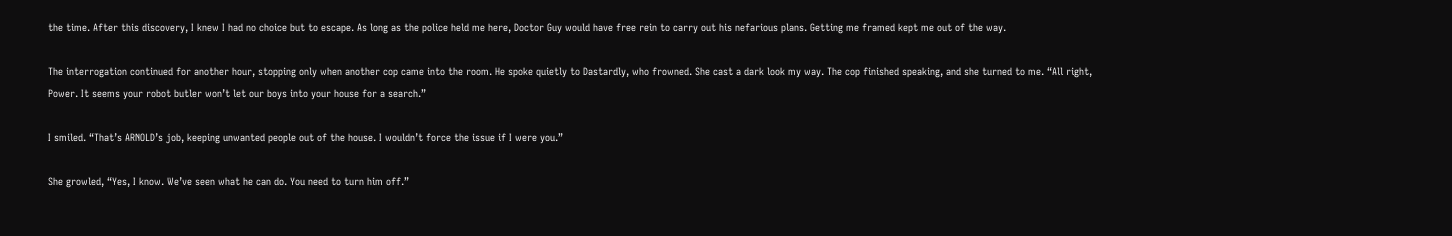the time. After this discovery, I knew I had no choice but to escape. As long as the police held me here, Doctor Guy would have free rein to carry out his nefarious plans. Getting me framed kept me out of the way.

The interrogation continued for another hour, stopping only when another cop came into the room. He spoke quietly to Dastardly, who frowned. She cast a dark look my way. The cop finished speaking, and she turned to me. “All right, Power. It seems your robot butler won’t let our boys into your house for a search.”

I smiled. “That’s ARNOLD’s job, keeping unwanted people out of the house. I wouldn’t force the issue if I were you.”

She growled, “Yes, I know. We’ve seen what he can do. You need to turn him off.”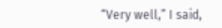“Very well,” I said,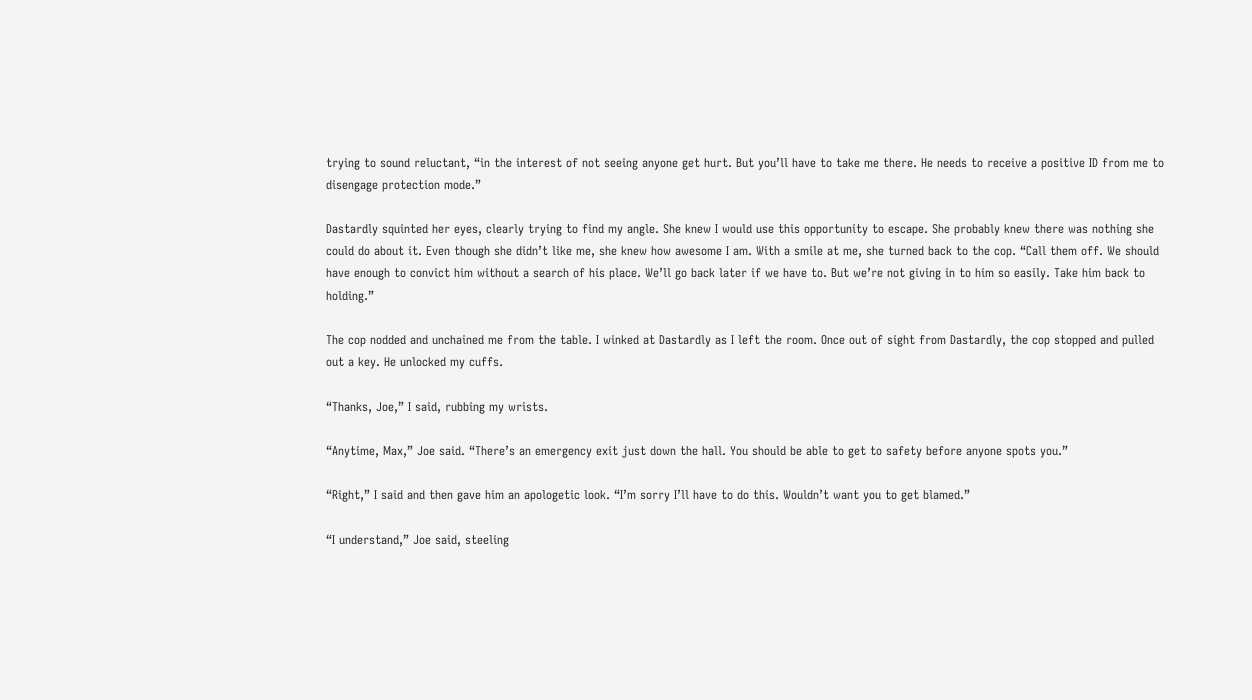trying to sound reluctant, “in the interest of not seeing anyone get hurt. But you’ll have to take me there. He needs to receive a positive ID from me to disengage protection mode.”

Dastardly squinted her eyes, clearly trying to find my angle. She knew I would use this opportunity to escape. She probably knew there was nothing she could do about it. Even though she didn’t like me, she knew how awesome I am. With a smile at me, she turned back to the cop. “Call them off. We should have enough to convict him without a search of his place. We’ll go back later if we have to. But we’re not giving in to him so easily. Take him back to holding.”

The cop nodded and unchained me from the table. I winked at Dastardly as I left the room. Once out of sight from Dastardly, the cop stopped and pulled out a key. He unlocked my cuffs.

“Thanks, Joe,” I said, rubbing my wrists.

“Anytime, Max,” Joe said. “There’s an emergency exit just down the hall. You should be able to get to safety before anyone spots you.”

“Right,” I said and then gave him an apologetic look. “I’m sorry I’ll have to do this. Wouldn’t want you to get blamed.”

“I understand,” Joe said, steeling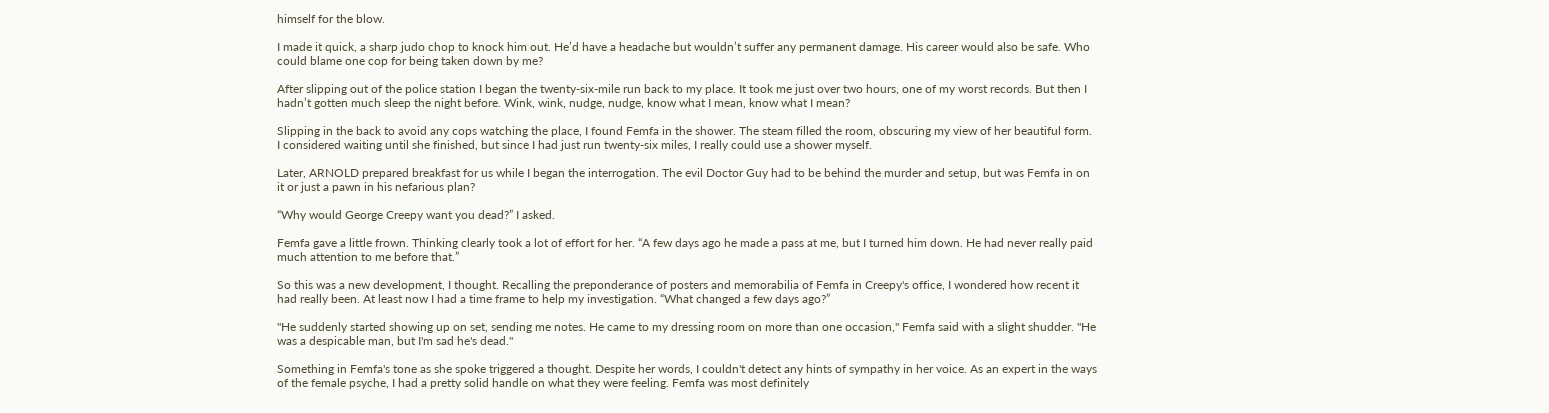himself for the blow.

I made it quick, a sharp judo chop to knock him out. He’d have a headache but wouldn’t suffer any permanent damage. His career would also be safe. Who could blame one cop for being taken down by me?

After slipping out of the police station I began the twenty-six-mile run back to my place. It took me just over two hours, one of my worst records. But then I hadn’t gotten much sleep the night before. Wink, wink, nudge, nudge, know what I mean, know what I mean?

Slipping in the back to avoid any cops watching the place, I found Femfa in the shower. The steam filled the room, obscuring my view of her beautiful form. I considered waiting until she finished, but since I had just run twenty-six miles, I really could use a shower myself.

Later, ARNOLD prepared breakfast for us while I began the interrogation. The evil Doctor Guy had to be behind the murder and setup, but was Femfa in on it or just a pawn in his nefarious plan?

“Why would George Creepy want you dead?” I asked.

Femfa gave a little frown. Thinking clearly took a lot of effort for her. “A few days ago he made a pass at me, but I turned him down. He had never really paid much attention to me before that.”

So this was a new development, I thought. Recalling the preponderance of posters and memorabilia of Femfa in Creepy's office, I wondered how recent it had really been. At least now I had a time frame to help my investigation. “What changed a few days ago?”

"He suddenly started showing up on set, sending me notes. He came to my dressing room on more than one occasion," Femfa said with a slight shudder. "He was a despicable man, but I'm sad he's dead."

Something in Femfa's tone as she spoke triggered a thought. Despite her words, I couldn't detect any hints of sympathy in her voice. As an expert in the ways of the female psyche, I had a pretty solid handle on what they were feeling. Femfa was most definitely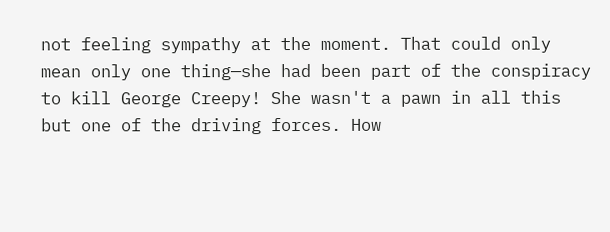not feeling sympathy at the moment. That could only mean only one thing—she had been part of the conspiracy to kill George Creepy! She wasn't a pawn in all this but one of the driving forces. How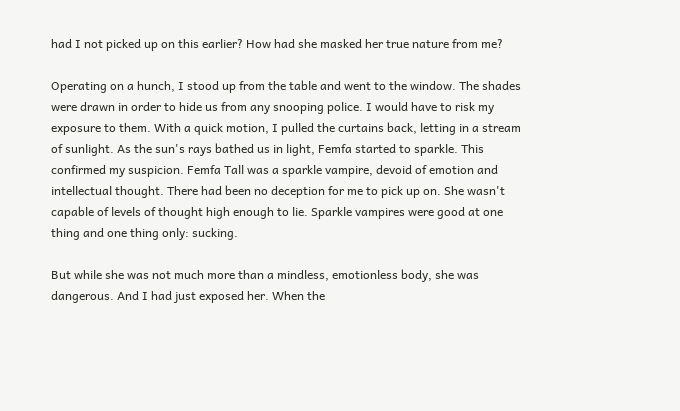had I not picked up on this earlier? How had she masked her true nature from me?

Operating on a hunch, I stood up from the table and went to the window. The shades were drawn in order to hide us from any snooping police. I would have to risk my exposure to them. With a quick motion, I pulled the curtains back, letting in a stream of sunlight. As the sun's rays bathed us in light, Femfa started to sparkle. This confirmed my suspicion. Femfa Tall was a sparkle vampire, devoid of emotion and intellectual thought. There had been no deception for me to pick up on. She wasn't capable of levels of thought high enough to lie. Sparkle vampires were good at one thing and one thing only: sucking.

But while she was not much more than a mindless, emotionless body, she was dangerous. And I had just exposed her. When the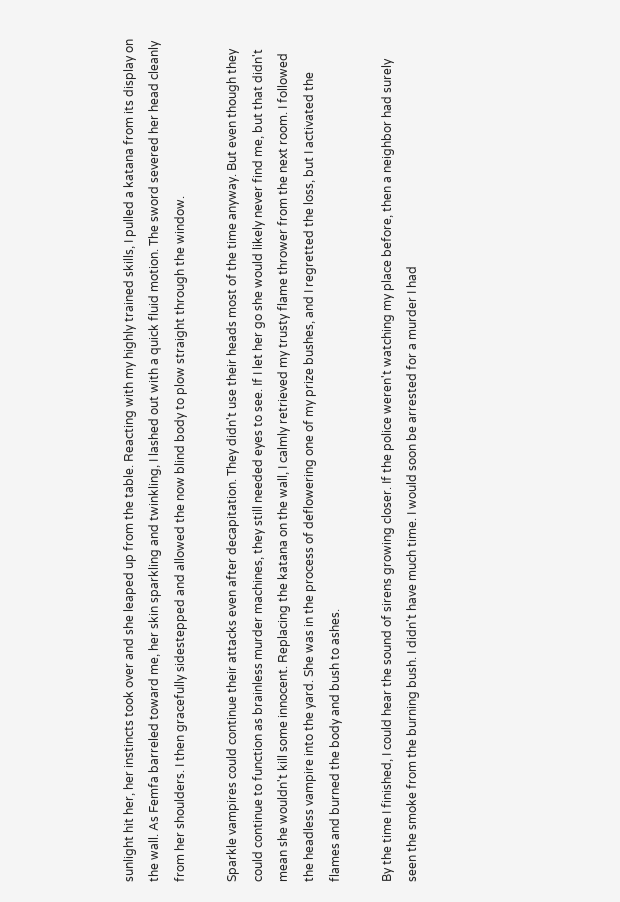sunlight hit her, her instincts took over and she leaped up from the table. Reacting with my highly trained skills, I pulled a katana from its display on the wall. As Femfa barreled toward me, her skin sparkling and twinkling, I lashed out with a quick fluid motion. The sword severed her head cleanly from her shoulders. I then gracefully sidestepped and allowed the now blind body to plow straight through the window.

Sparkle vampires could continue their attacks even after decapitation. They didn't use their heads most of the time anyway. But even though they could continue to function as brainless murder machines, they still needed eyes to see. If I let her go she would likely never find me, but that didn't mean she wouldn't kill some innocent. Replacing the katana on the wall, I calmly retrieved my trusty flame thrower from the next room. I followed the headless vampire into the yard. She was in the process of deflowering one of my prize bushes, and I regretted the loss, but I activated the flames and burned the body and bush to ashes.

By the time I finished, I could hear the sound of sirens growing closer. If the police weren't watching my place before, then a neighbor had surely seen the smoke from the burning bush. I didn't have much time. I would soon be arrested for a murder I had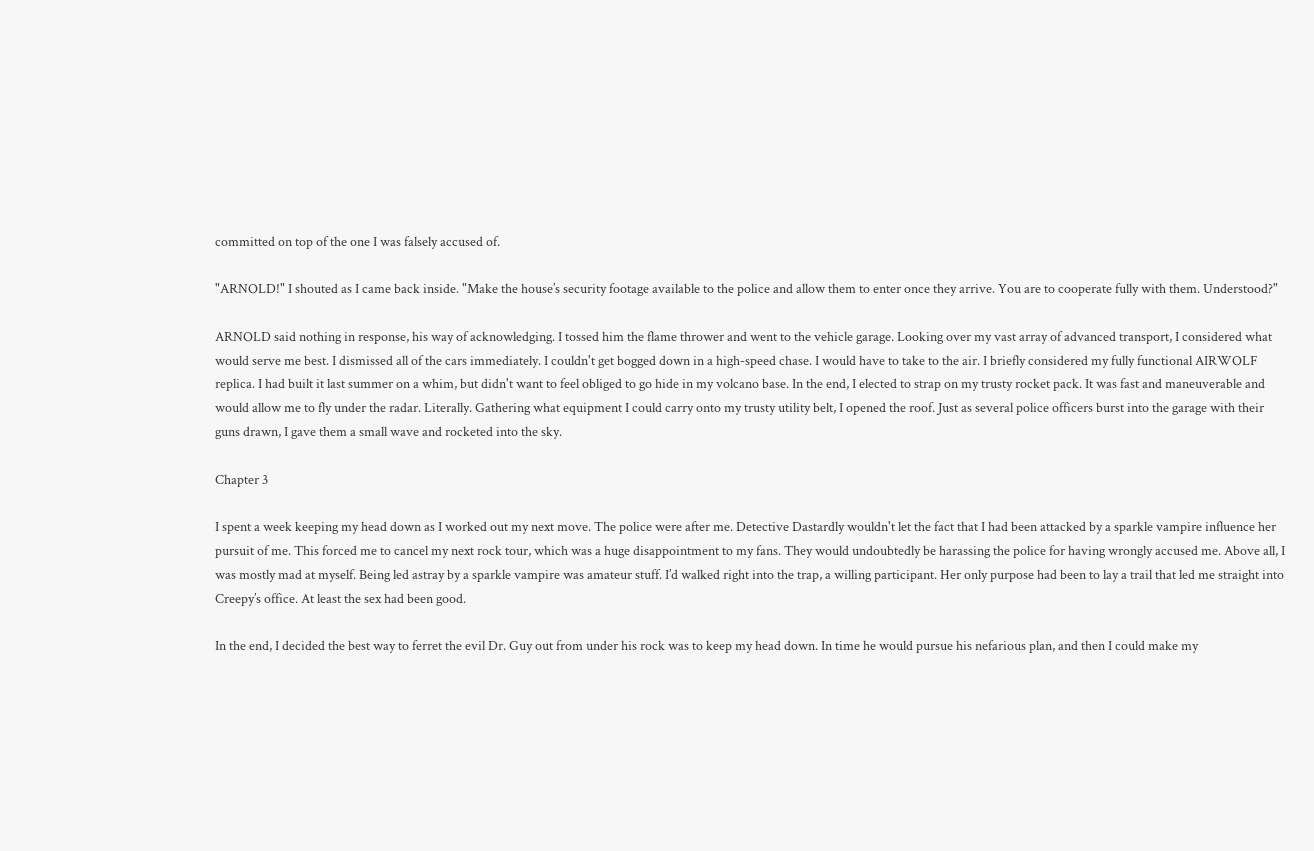committed on top of the one I was falsely accused of.

"ARNOLD!" I shouted as I came back inside. "Make the house’s security footage available to the police and allow them to enter once they arrive. You are to cooperate fully with them. Understood?"

ARNOLD said nothing in response, his way of acknowledging. I tossed him the flame thrower and went to the vehicle garage. Looking over my vast array of advanced transport, I considered what would serve me best. I dismissed all of the cars immediately. I couldn't get bogged down in a high-speed chase. I would have to take to the air. I briefly considered my fully functional AIRWOLF replica. I had built it last summer on a whim, but didn't want to feel obliged to go hide in my volcano base. In the end, I elected to strap on my trusty rocket pack. It was fast and maneuverable and would allow me to fly under the radar. Literally. Gathering what equipment I could carry onto my trusty utility belt, I opened the roof. Just as several police officers burst into the garage with their guns drawn, I gave them a small wave and rocketed into the sky.

Chapter 3

I spent a week keeping my head down as I worked out my next move. The police were after me. Detective Dastardly wouldn't let the fact that I had been attacked by a sparkle vampire influence her pursuit of me. This forced me to cancel my next rock tour, which was a huge disappointment to my fans. They would undoubtedly be harassing the police for having wrongly accused me. Above all, I was mostly mad at myself. Being led astray by a sparkle vampire was amateur stuff. I’d walked right into the trap, a willing participant. Her only purpose had been to lay a trail that led me straight into Creepy’s office. At least the sex had been good.

In the end, I decided the best way to ferret the evil Dr. Guy out from under his rock was to keep my head down. In time he would pursue his nefarious plan, and then I could make my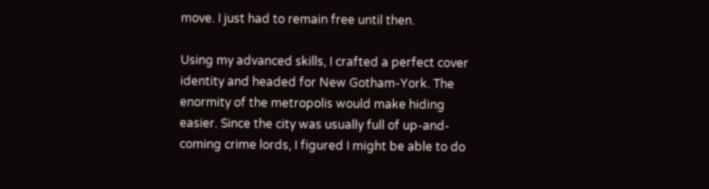move. I just had to remain free until then.

Using my advanced skills, I crafted a perfect cover identity and headed for New Gotham-York. The enormity of the metropolis would make hiding easier. Since the city was usually full of up-and-coming crime lords, I figured I might be able to do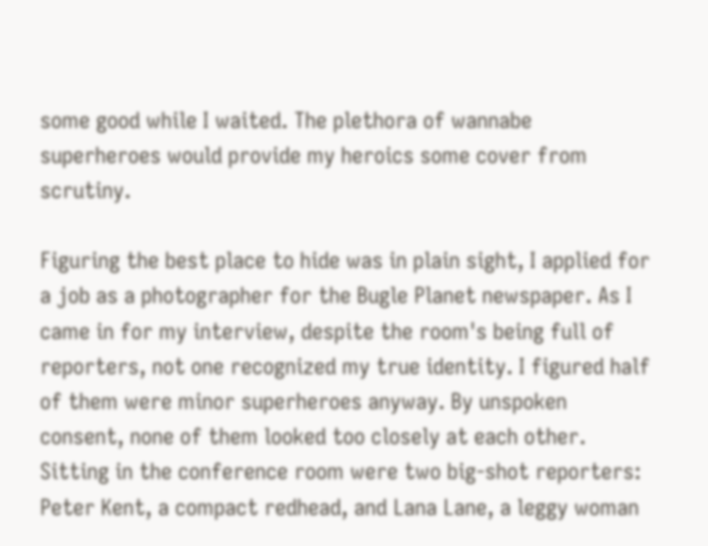some good while I waited. The plethora of wannabe superheroes would provide my heroics some cover from scrutiny.

Figuring the best place to hide was in plain sight, I applied for a job as a photographer for the Bugle Planet newspaper. As I came in for my interview, despite the room's being full of reporters, not one recognized my true identity. I figured half of them were minor superheroes anyway. By unspoken consent, none of them looked too closely at each other. Sitting in the conference room were two big-shot reporters: Peter Kent, a compact redhead, and Lana Lane, a leggy woman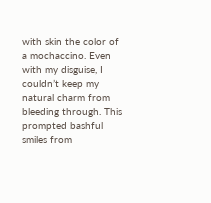with skin the color of a mochaccino. Even with my disguise, I couldn’t keep my natural charm from bleeding through. This prompted bashful smiles from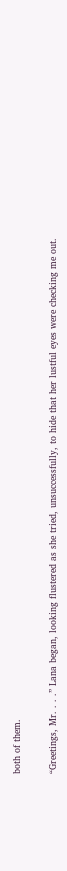both of them.

“Greetings, Mr. . . .” Lana began, looking flustered as she tried, unsuccessfully, to hide that her lustful eyes were checking me out.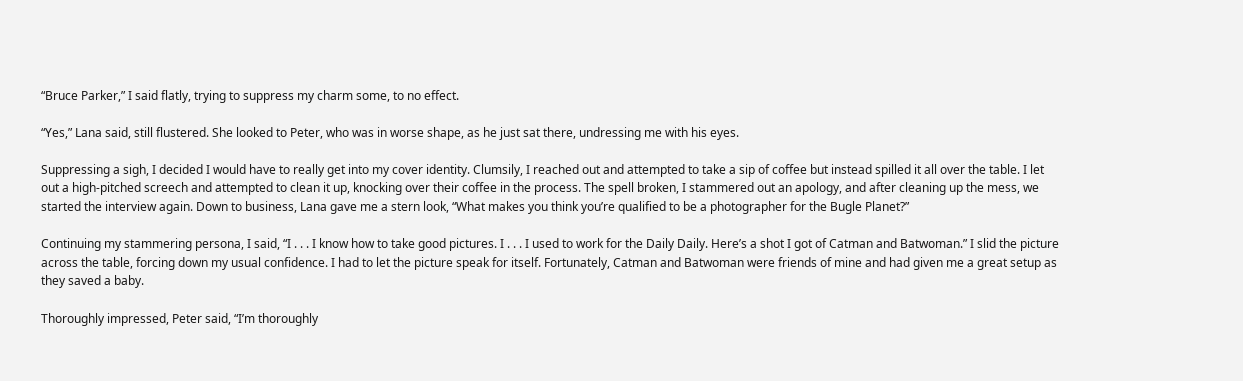“Bruce Parker,” I said flatly, trying to suppress my charm some, to no effect.

“Yes,” Lana said, still flustered. She looked to Peter, who was in worse shape, as he just sat there, undressing me with his eyes.

Suppressing a sigh, I decided I would have to really get into my cover identity. Clumsily, I reached out and attempted to take a sip of coffee but instead spilled it all over the table. I let out a high-pitched screech and attempted to clean it up, knocking over their coffee in the process. The spell broken, I stammered out an apology, and after cleaning up the mess, we started the interview again. Down to business, Lana gave me a stern look, “What makes you think you’re qualified to be a photographer for the Bugle Planet?”

Continuing my stammering persona, I said, “I . . . I know how to take good pictures. I . . . I used to work for the Daily Daily. Here’s a shot I got of Catman and Batwoman.” I slid the picture across the table, forcing down my usual confidence. I had to let the picture speak for itself. Fortunately, Catman and Batwoman were friends of mine and had given me a great setup as they saved a baby.

Thoroughly impressed, Peter said, “I’m thoroughly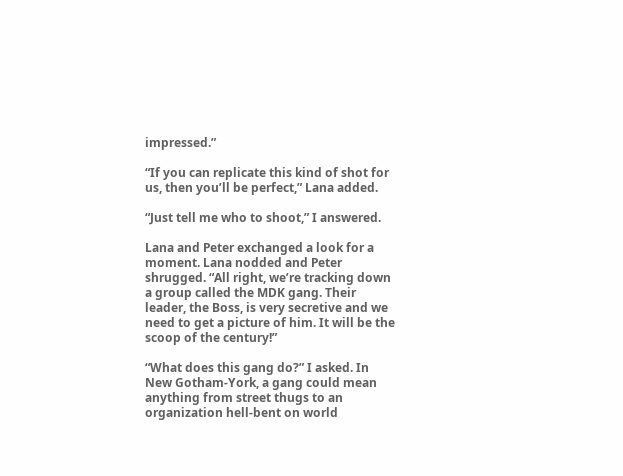impressed.”

“If you can replicate this kind of shot for us, then you’ll be perfect,” Lana added.

“Just tell me who to shoot,” I answered.

Lana and Peter exchanged a look for a moment. Lana nodded and Peter shrugged. “All right, we’re tracking down a group called the MDK gang. Their leader, the Boss, is very secretive and we need to get a picture of him. It will be the scoop of the century!”

“What does this gang do?” I asked. In New Gotham-York, a gang could mean anything from street thugs to an organization hell-bent on world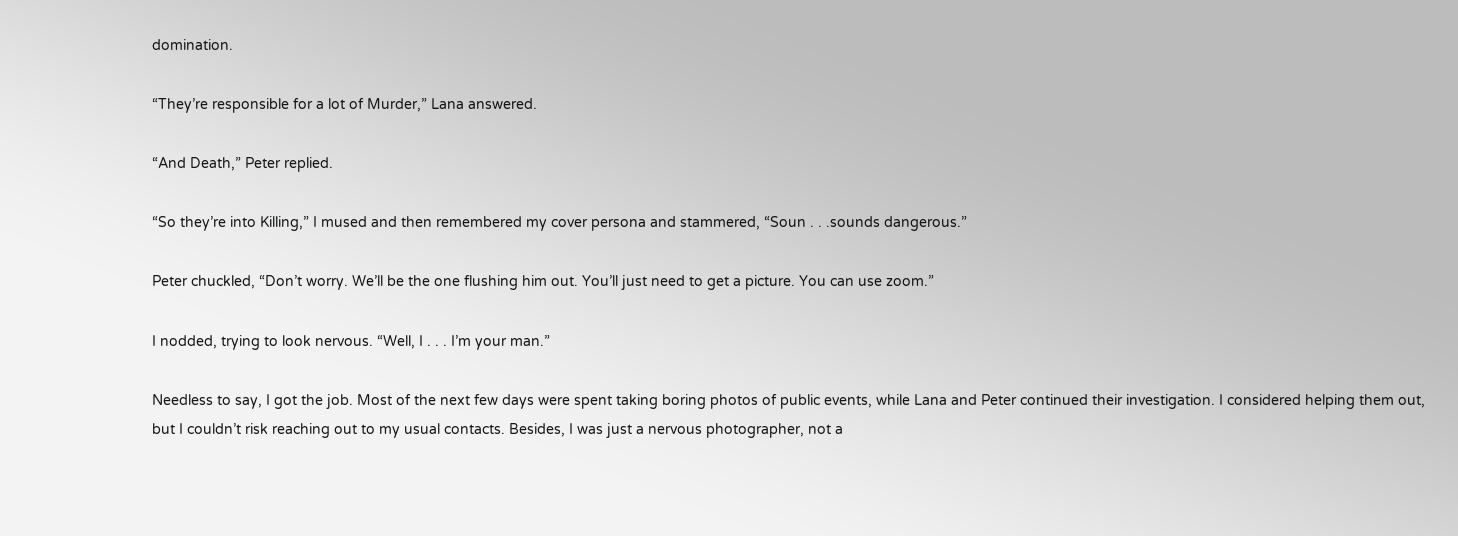domination.

“They’re responsible for a lot of Murder,” Lana answered.

“And Death,” Peter replied.

“So they’re into Killing,” I mused and then remembered my cover persona and stammered, “Soun . . .sounds dangerous.”

Peter chuckled, “Don’t worry. We’ll be the one flushing him out. You’ll just need to get a picture. You can use zoom.”

I nodded, trying to look nervous. “Well, I . . . I’m your man.”

Needless to say, I got the job. Most of the next few days were spent taking boring photos of public events, while Lana and Peter continued their investigation. I considered helping them out, but I couldn’t risk reaching out to my usual contacts. Besides, I was just a nervous photographer, not a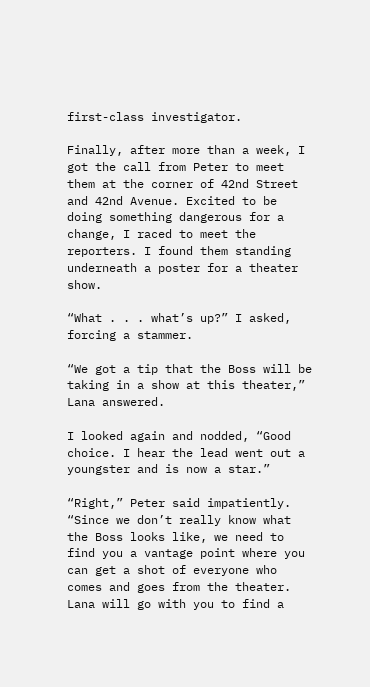first-class investigator.

Finally, after more than a week, I got the call from Peter to meet them at the corner of 42nd Street and 42nd Avenue. Excited to be doing something dangerous for a change, I raced to meet the reporters. I found them standing underneath a poster for a theater show.

“What . . . what’s up?” I asked, forcing a stammer.

“We got a tip that the Boss will be taking in a show at this theater,” Lana answered.

I looked again and nodded, “Good choice. I hear the lead went out a youngster and is now a star.”

“Right,” Peter said impatiently. “Since we don’t really know what the Boss looks like, we need to find you a vantage point where you can get a shot of everyone who comes and goes from the theater. Lana will go with you to find a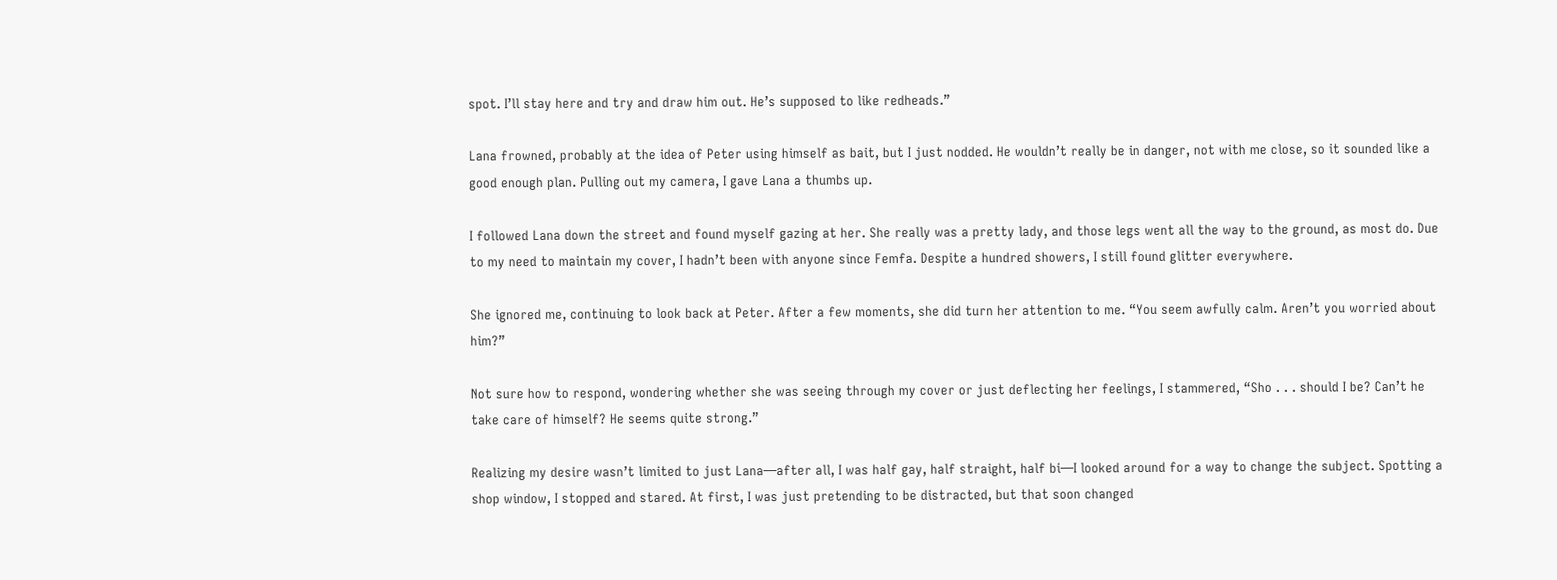spot. I’ll stay here and try and draw him out. He’s supposed to like redheads.”

Lana frowned, probably at the idea of Peter using himself as bait, but I just nodded. He wouldn’t really be in danger, not with me close, so it sounded like a good enough plan. Pulling out my camera, I gave Lana a thumbs up.

I followed Lana down the street and found myself gazing at her. She really was a pretty lady, and those legs went all the way to the ground, as most do. Due to my need to maintain my cover, I hadn’t been with anyone since Femfa. Despite a hundred showers, I still found glitter everywhere.

She ignored me, continuing to look back at Peter. After a few moments, she did turn her attention to me. “You seem awfully calm. Aren’t you worried about him?”

Not sure how to respond, wondering whether she was seeing through my cover or just deflecting her feelings, I stammered, “Sho . . . should I be? Can’t he take care of himself? He seems quite strong.”

Realizing my desire wasn’t limited to just Lana—after all, I was half gay, half straight, half bi—I looked around for a way to change the subject. Spotting a shop window, I stopped and stared. At first, I was just pretending to be distracted, but that soon changed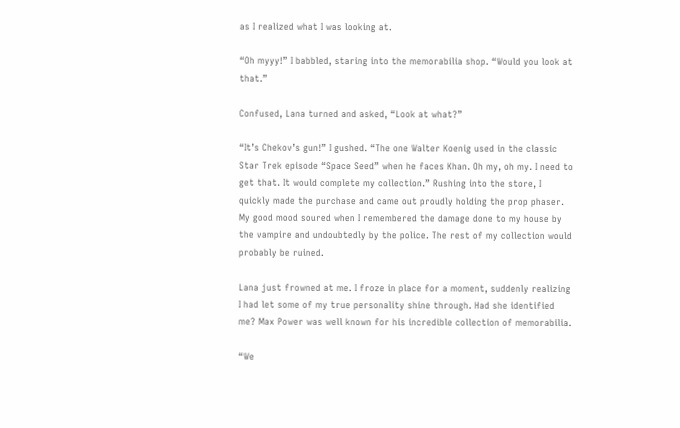as I realized what I was looking at.

“Oh myyy!” I babbled, staring into the memorabilia shop. “Would you look at that.”

Confused, Lana turned and asked, “Look at what?”

“It’s Chekov’s gun!” I gushed. “The one Walter Koenig used in the classic Star Trek episode “Space Seed” when he faces Khan. Oh my, oh my. I need to get that. It would complete my collection.” Rushing into the store, I quickly made the purchase and came out proudly holding the prop phaser. My good mood soured when I remembered the damage done to my house by the vampire and undoubtedly by the police. The rest of my collection would probably be ruined.

Lana just frowned at me. I froze in place for a moment, suddenly realizing I had let some of my true personality shine through. Had she identified me? Max Power was well known for his incredible collection of memorabilia.

“We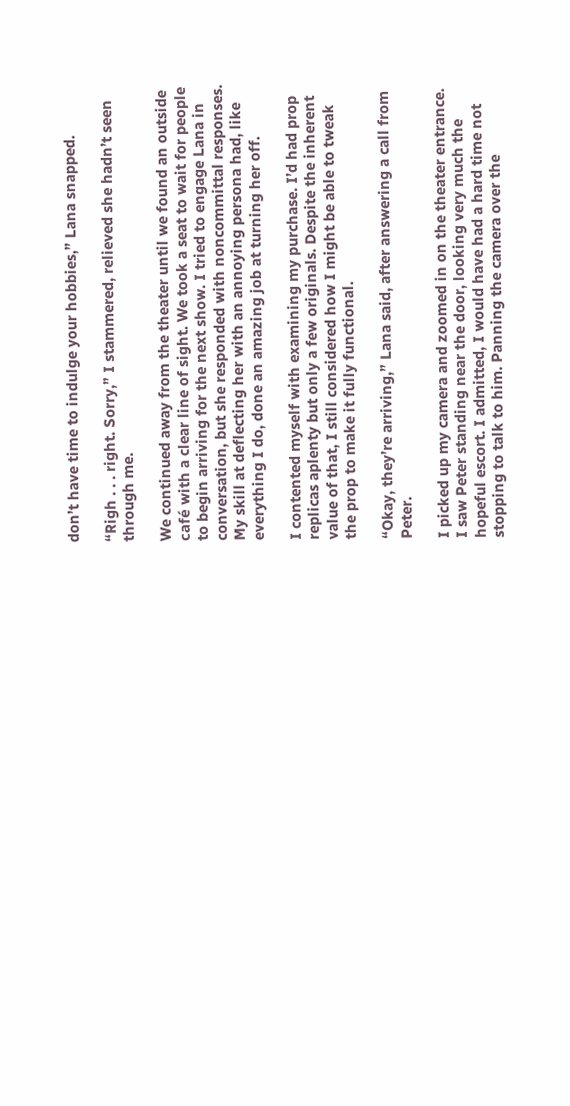don’t have time to indulge your hobbies,” Lana snapped.

“Righ . . . right. Sorry,” I stammered, relieved she hadn’t seen through me.

We continued away from the theater until we found an outside café with a clear line of sight. We took a seat to wait for people to begin arriving for the next show. I tried to engage Lana in conversation, but she responded with noncommittal responses. My skill at deflecting her with an annoying persona had, like everything I do, done an amazing job at turning her off.

I contented myself with examining my purchase. I’d had prop replicas aplenty but only a few originals. Despite the inherent value of that, I still considered how I might be able to tweak the prop to make it fully functional.

“Okay, they’re arriving,” Lana said, after answering a call from Peter.

I picked up my camera and zoomed in on the theater entrance. I saw Peter standing near the door, looking very much the hopeful escort. I admitted, I would have had a hard time not stopping to talk to him. Panning the camera over the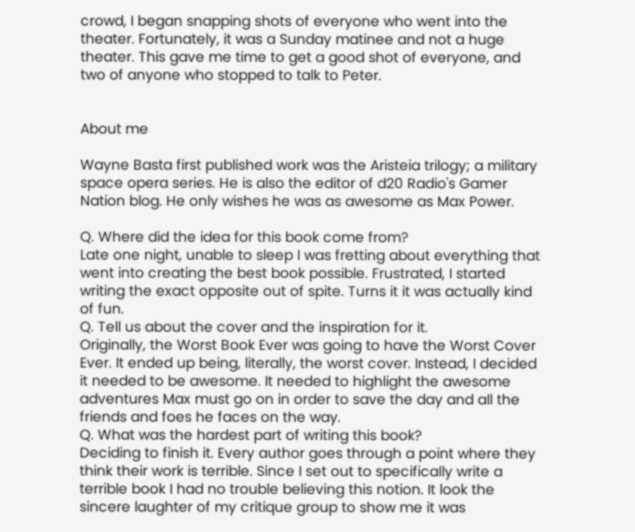crowd, I began snapping shots of everyone who went into the theater. Fortunately, it was a Sunday matinee and not a huge theater. This gave me time to get a good shot of everyone, and two of anyone who stopped to talk to Peter.


About me

Wayne Basta first published work was the Aristeia trilogy; a military space opera series. He is also the editor of d20 Radio's Gamer Nation blog. He only wishes he was as awesome as Max Power.

Q. Where did the idea for this book come from?
Late one night, unable to sleep I was fretting about everything that went into creating the best book possible. Frustrated, I started writing the exact opposite out of spite. Turns it it was actually kind of fun.
Q. Tell us about the cover and the inspiration for it.
Originally, the Worst Book Ever was going to have the Worst Cover Ever. It ended up being, literally, the worst cover. Instead, I decided it needed to be awesome. It needed to highlight the awesome adventures Max must go on in order to save the day and all the friends and foes he faces on the way.
Q. What was the hardest part of writing this book?
Deciding to finish it. Every author goes through a point where they think their work is terrible. Since I set out to specifically write a terrible book I had no trouble believing this notion. It look the sincere laughter of my critique group to show me it was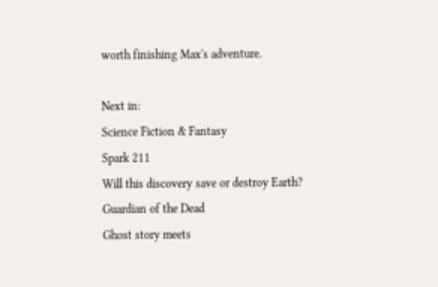worth finishing Max's adventure.

Next in:
Science Fiction & Fantasy
Spark 211
Will this discovery save or destroy Earth?
Guardian of the Dead
Ghost story meets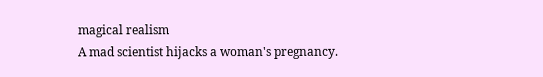magical realism
A mad scientist hijacks a woman's pregnancy.